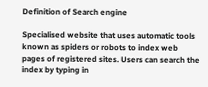Definition of Search engine

Specialised website that uses automatic tools known as spiders or robots to index web pages of registered sites. Users can search the index by typing in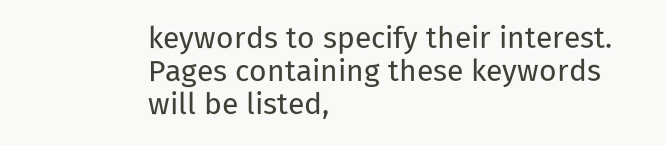keywords to specify their interest. Pages containing these keywords will be listed,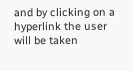and by clicking on a hyperlink the user will be taken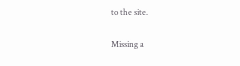to the site.

Missing a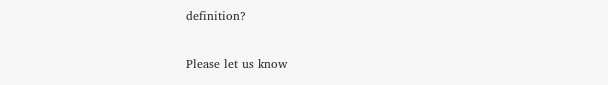definition?

Please let us know